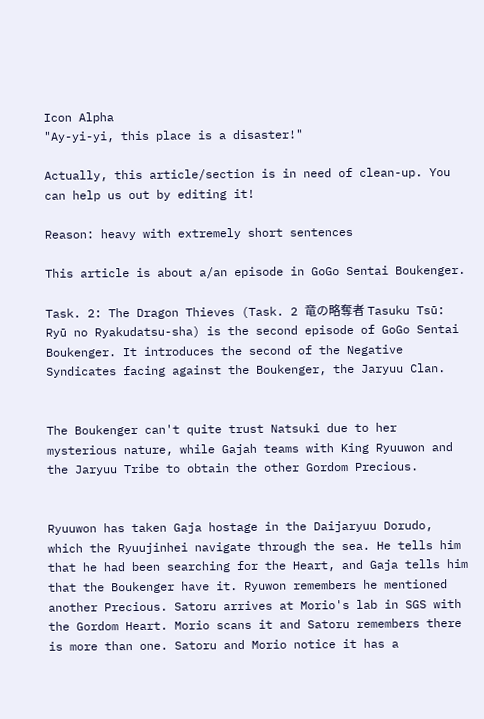Icon Alpha
"Ay-yi-yi, this place is a disaster!"

Actually, this article/section is in need of clean-up. You can help us out by editing it!

Reason: heavy with extremely short sentences

This article is about a/an episode in GoGo Sentai Boukenger.

Task. 2: The Dragon Thieves (Task. 2 竜の略奪者 Tasuku Tsū: Ryū no Ryakudatsu-sha) is the second episode of GoGo Sentai Boukenger. It introduces the second of the Negative Syndicates facing against the Boukenger, the Jaryuu Clan.


The Boukenger can't quite trust Natsuki due to her mysterious nature, while Gajah teams with King Ryuuwon and the Jaryuu Tribe to obtain the other Gordom Precious.


Ryuuwon has taken Gaja hostage in the Daijaryuu Dorudo, which the Ryuujinhei navigate through the sea. He tells him that he had been searching for the Heart, and Gaja tells him that the Boukenger have it. Ryuwon remembers he mentioned another Precious. Satoru arrives at Morio's lab in SGS with the Gordom Heart. Morio scans it and Satoru remembers there is more than one. Satoru and Morio notice it has a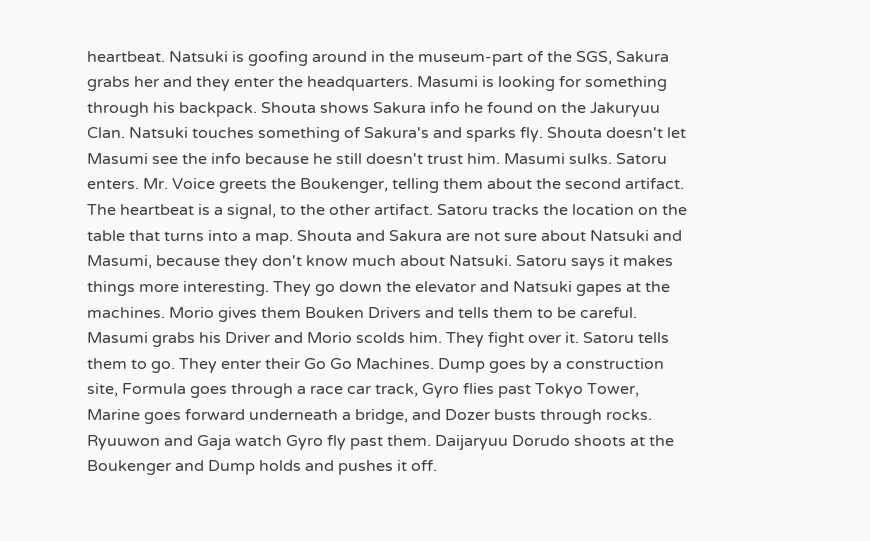heartbeat. Natsuki is goofing around in the museum-part of the SGS, Sakura grabs her and they enter the headquarters. Masumi is looking for something through his backpack. Shouta shows Sakura info he found on the Jakuryuu Clan. Natsuki touches something of Sakura's and sparks fly. Shouta doesn't let Masumi see the info because he still doesn't trust him. Masumi sulks. Satoru enters. Mr. Voice greets the Boukenger, telling them about the second artifact. The heartbeat is a signal, to the other artifact. Satoru tracks the location on the table that turns into a map. Shouta and Sakura are not sure about Natsuki and Masumi, because they don't know much about Natsuki. Satoru says it makes things more interesting. They go down the elevator and Natsuki gapes at the machines. Morio gives them Bouken Drivers and tells them to be careful. Masumi grabs his Driver and Morio scolds him. They fight over it. Satoru tells them to go. They enter their Go Go Machines. Dump goes by a construction site, Formula goes through a race car track, Gyro flies past Tokyo Tower, Marine goes forward underneath a bridge, and Dozer busts through rocks. Ryuuwon and Gaja watch Gyro fly past them. Daijaryuu Dorudo shoots at the Boukenger and Dump holds and pushes it off.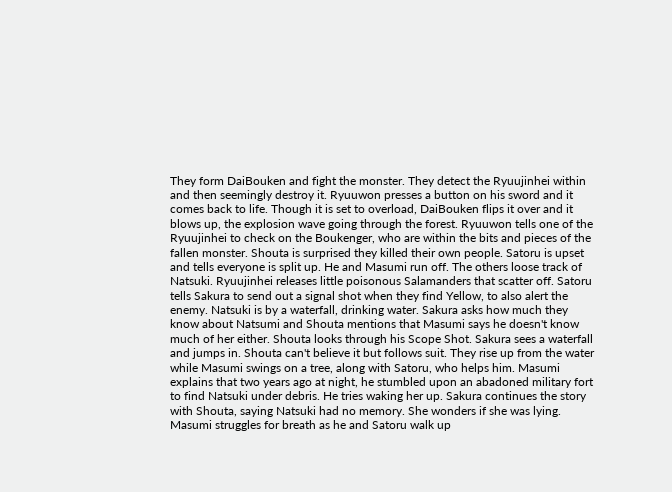They form DaiBouken and fight the monster. They detect the Ryuujinhei within and then seemingly destroy it. Ryuuwon presses a button on his sword and it comes back to life. Though it is set to overload, DaiBouken flips it over and it blows up, the explosion wave going through the forest. Ryuuwon tells one of the Ryuujinhei to check on the Boukenger, who are within the bits and pieces of the fallen monster. Shouta is surprised they killed their own people. Satoru is upset and tells everyone is split up. He and Masumi run off. The others loose track of Natsuki. Ryuujinhei releases little poisonous Salamanders that scatter off. Satoru tells Sakura to send out a signal shot when they find Yellow, to also alert the enemy. Natsuki is by a waterfall, drinking water. Sakura asks how much they know about Natsumi and Shouta mentions that Masumi says he doesn't know much of her either. Shouta looks through his Scope Shot. Sakura sees a waterfall and jumps in. Shouta can't believe it but follows suit. They rise up from the water while Masumi swings on a tree, along with Satoru, who helps him. Masumi explains that two years ago at night, he stumbled upon an abadoned military fort to find Natsuki under debris. He tries waking her up. Sakura continues the story with Shouta, saying Natsuki had no memory. She wonders if she was lying. Masumi struggles for breath as he and Satoru walk up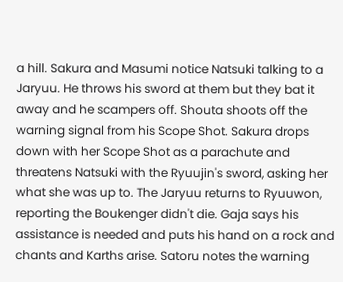a hill. Sakura and Masumi notice Natsuki talking to a Jaryuu. He throws his sword at them but they bat it away and he scampers off. Shouta shoots off the warning signal from his Scope Shot. Sakura drops down with her Scope Shot as a parachute and threatens Natsuki with the Ryuujin's sword, asking her what she was up to. The Jaryuu returns to Ryuuwon, reporting the Boukenger didn't die. Gaja says his assistance is needed and puts his hand on a rock and chants and Karths arise. Satoru notes the warning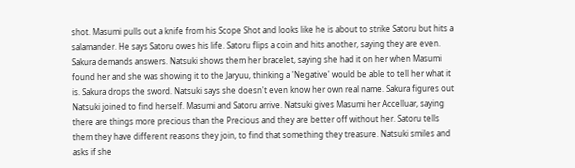shot. Masumi pulls out a knife from his Scope Shot and looks like he is about to strike Satoru but hits a salamander. He says Satoru owes his life. Satoru flips a coin and hits another, saying they are even. Sakura demands answers. Natsuki shows them her bracelet, saying she had it on her when Masumi found her and she was showing it to the Jaryuu, thinking a 'Negative' would be able to tell her what it is. Sakura drops the sword. Natsuki says she doesn't even know her own real name. Sakura figures out Natsuki joined to find herself. Masumi and Satoru arrive. Natsuki gives Masumi her Accelluar, saying there are things more precious than the Precious and they are better off without her. Satoru tells them they have different reasons they join, to find that something they treasure. Natsuki smiles and asks if she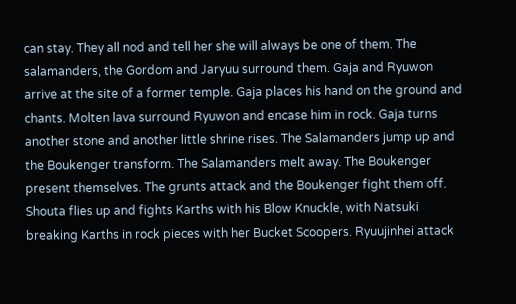can stay. They all nod and tell her she will always be one of them. The salamanders, the Gordom and Jaryuu surround them. Gaja and Ryuwon arrive at the site of a former temple. Gaja places his hand on the ground and chants. Molten lava surround Ryuwon and encase him in rock. Gaja turns another stone and another little shrine rises. The Salamanders jump up and the Boukenger transform. The Salamanders melt away. The Boukenger present themselves. The grunts attack and the Boukenger fight them off. Shouta flies up and fights Karths with his Blow Knuckle, with Natsuki breaking Karths in rock pieces with her Bucket Scoopers. Ryuujinhei attack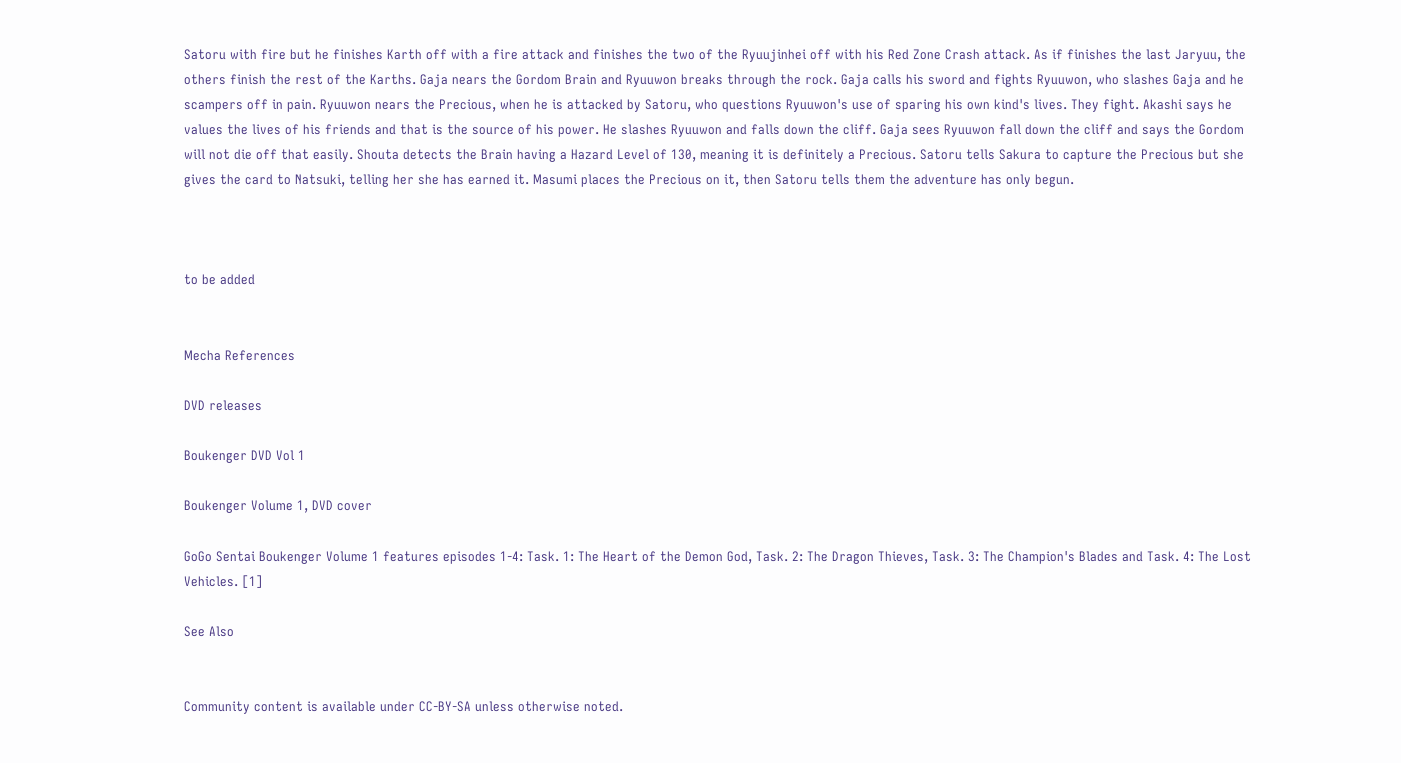Satoru with fire but he finishes Karth off with a fire attack and finishes the two of the Ryuujinhei off with his Red Zone Crash attack. As if finishes the last Jaryuu, the others finish the rest of the Karths. Gaja nears the Gordom Brain and Ryuuwon breaks through the rock. Gaja calls his sword and fights Ryuuwon, who slashes Gaja and he scampers off in pain. Ryuuwon nears the Precious, when he is attacked by Satoru, who questions Ryuuwon's use of sparing his own kind's lives. They fight. Akashi says he values the lives of his friends and that is the source of his power. He slashes Ryuuwon and falls down the cliff. Gaja sees Ryuuwon fall down the cliff and says the Gordom will not die off that easily. Shouta detects the Brain having a Hazard Level of 130, meaning it is definitely a Precious. Satoru tells Sakura to capture the Precious but she gives the card to Natsuki, telling her she has earned it. Masumi places the Precious on it, then Satoru tells them the adventure has only begun.



to be added


Mecha References

DVD releases

Boukenger DVD Vol 1

Boukenger Volume 1, DVD cover

GoGo Sentai Boukenger Volume 1 features episodes 1-4: Task. 1: The Heart of the Demon God, Task. 2: The Dragon Thieves, Task. 3: The Champion's Blades and Task. 4: The Lost Vehicles. [1]

See Also


Community content is available under CC-BY-SA unless otherwise noted.